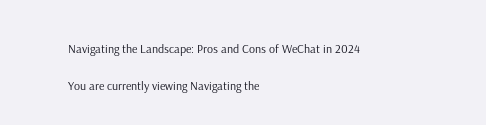Navigating the Landscape: Pros and Cons of WeChat in 2024

You are currently viewing Navigating the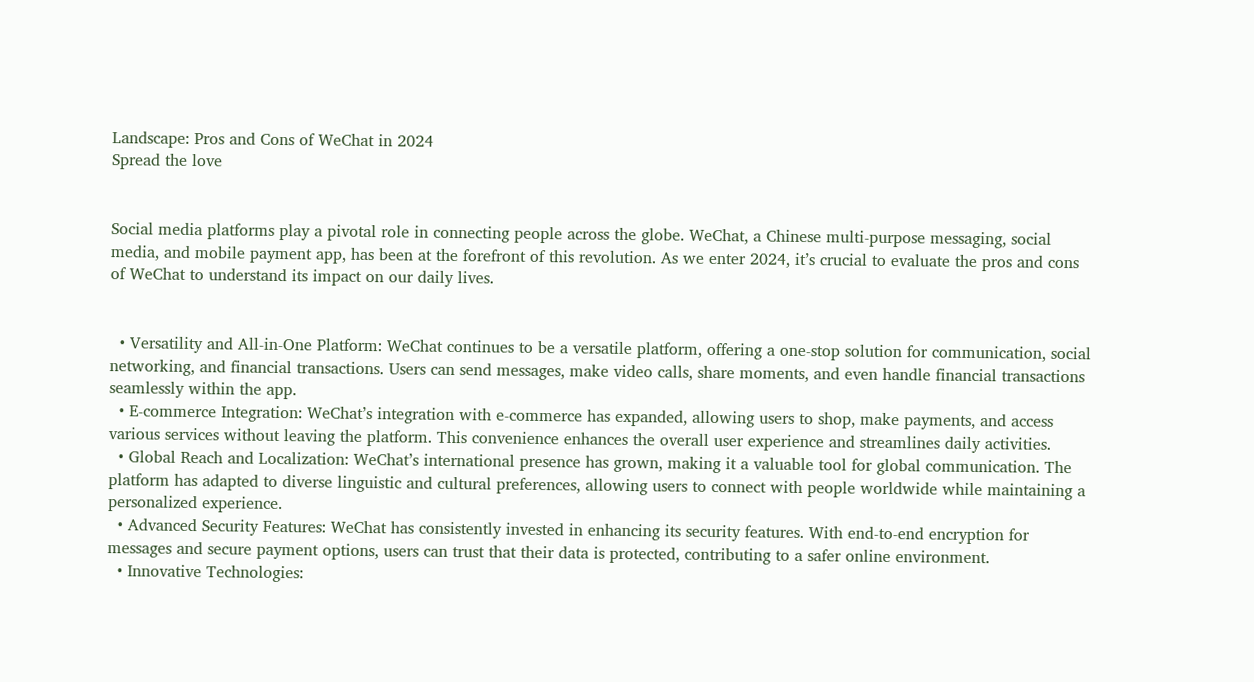Landscape: Pros and Cons of WeChat in 2024
Spread the love


Social media platforms play a pivotal role in connecting people across the globe. WeChat, a Chinese multi-purpose messaging, social media, and mobile payment app, has been at the forefront of this revolution. As we enter 2024, it’s crucial to evaluate the pros and cons of WeChat to understand its impact on our daily lives.


  • Versatility and All-in-One Platform: WeChat continues to be a versatile platform, offering a one-stop solution for communication, social networking, and financial transactions. Users can send messages, make video calls, share moments, and even handle financial transactions seamlessly within the app.
  • E-commerce Integration: WeChat’s integration with e-commerce has expanded, allowing users to shop, make payments, and access various services without leaving the platform. This convenience enhances the overall user experience and streamlines daily activities.
  • Global Reach and Localization: WeChat’s international presence has grown, making it a valuable tool for global communication. The platform has adapted to diverse linguistic and cultural preferences, allowing users to connect with people worldwide while maintaining a personalized experience.
  • Advanced Security Features: WeChat has consistently invested in enhancing its security features. With end-to-end encryption for messages and secure payment options, users can trust that their data is protected, contributing to a safer online environment.
  • Innovative Technologies: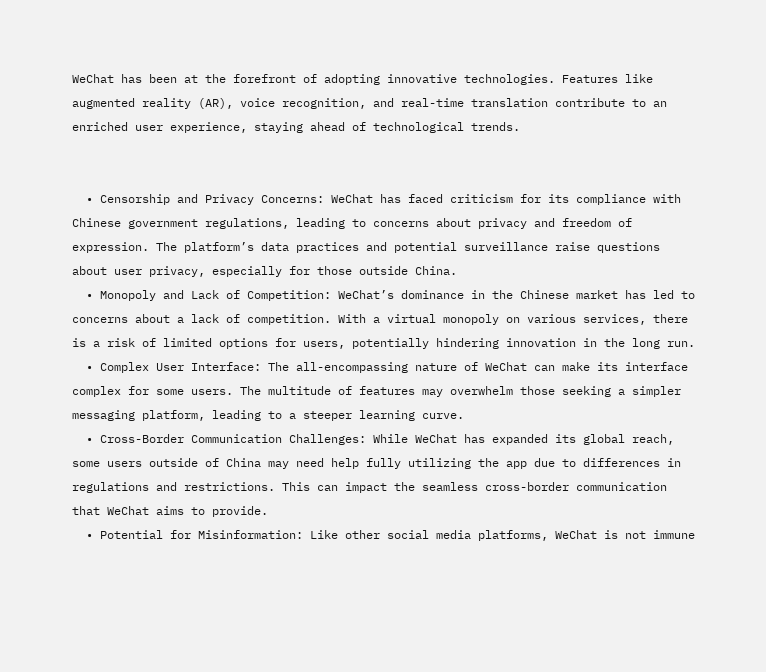WeChat has been at the forefront of adopting innovative technologies. Features like augmented reality (AR), voice recognition, and real-time translation contribute to an enriched user experience, staying ahead of technological trends.


  • Censorship and Privacy Concerns: WeChat has faced criticism for its compliance with Chinese government regulations, leading to concerns about privacy and freedom of expression. The platform’s data practices and potential surveillance raise questions about user privacy, especially for those outside China.
  • Monopoly and Lack of Competition: WeChat’s dominance in the Chinese market has led to concerns about a lack of competition. With a virtual monopoly on various services, there is a risk of limited options for users, potentially hindering innovation in the long run.
  • Complex User Interface: The all-encompassing nature of WeChat can make its interface complex for some users. The multitude of features may overwhelm those seeking a simpler messaging platform, leading to a steeper learning curve.
  • Cross-Border Communication Challenges: While WeChat has expanded its global reach, some users outside of China may need help fully utilizing the app due to differences in regulations and restrictions. This can impact the seamless cross-border communication that WeChat aims to provide.
  • Potential for Misinformation: Like other social media platforms, WeChat is not immune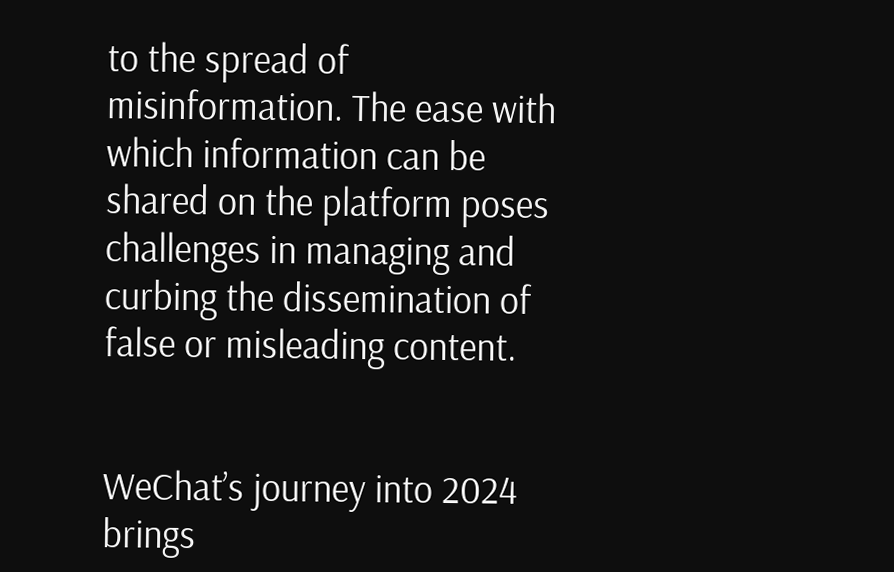to the spread of misinformation. The ease with which information can be shared on the platform poses challenges in managing and curbing the dissemination of false or misleading content.


WeChat’s journey into 2024 brings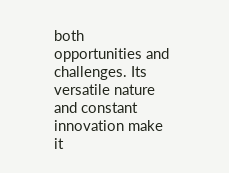both opportunities and challenges. Its versatile nature and constant innovation make it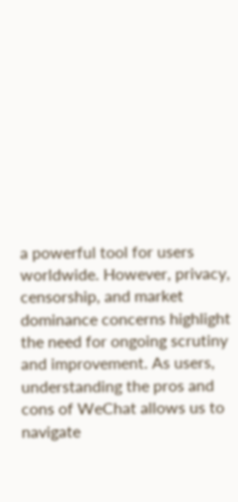a powerful tool for users worldwide. However, privacy, censorship, and market dominance concerns highlight the need for ongoing scrutiny and improvement. As users, understanding the pros and cons of WeChat allows us to navigate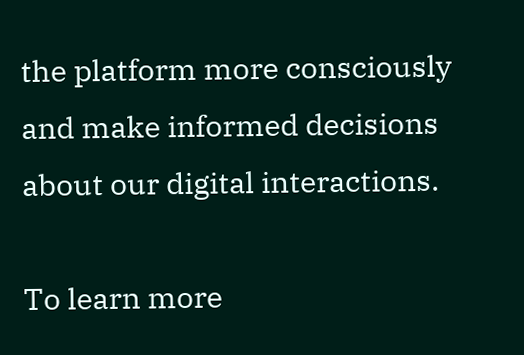the platform more consciously and make informed decisions about our digital interactions.

To learn more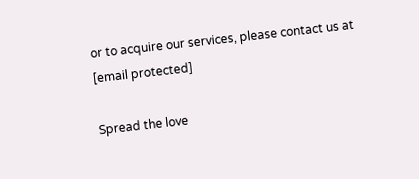or to acquire our services, please contact us at [email protected]

Spread the love